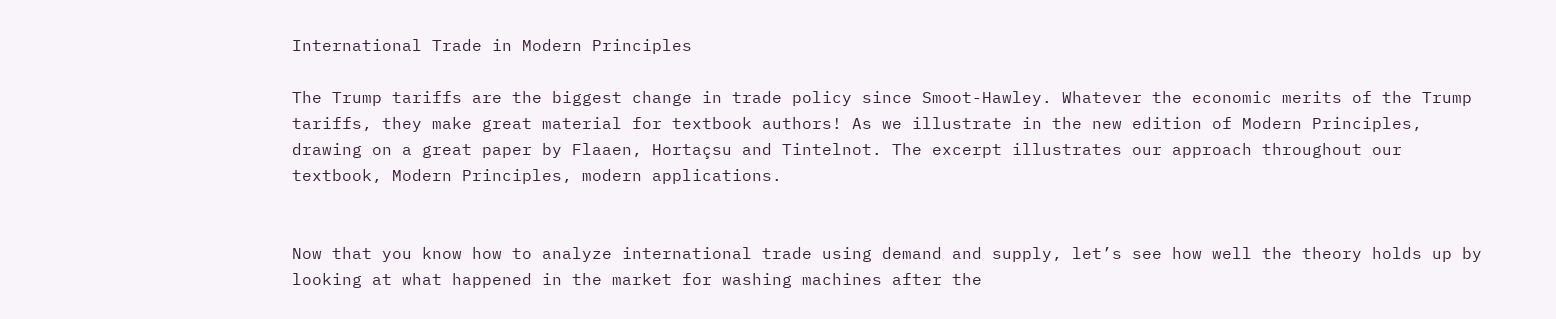International Trade in Modern Principles

The Trump tariffs are the biggest change in trade policy since Smoot-Hawley. Whatever the economic merits of the Trump tariffs, they make great material for textbook authors! As we illustrate in the new edition of Modern Principles, drawing on a great paper by Flaaen, Hortaçsu and Tintelnot. The excerpt illustrates our approach throughout our textbook, Modern Principles, modern applications.


Now that you know how to analyze international trade using demand and supply, let’s see how well the theory holds up by looking at what happened in the market for washing machines after the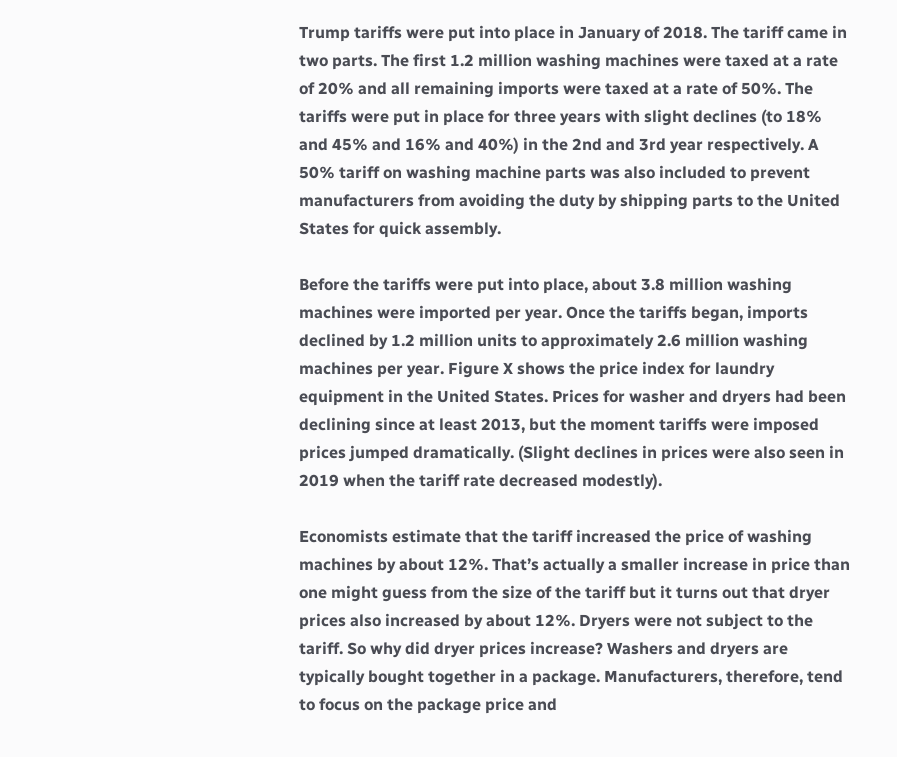Trump tariffs were put into place in January of 2018. The tariff came in two parts. The first 1.2 million washing machines were taxed at a rate of 20% and all remaining imports were taxed at a rate of 50%. The tariffs were put in place for three years with slight declines (to 18% and 45% and 16% and 40%) in the 2nd and 3rd year respectively. A 50% tariff on washing machine parts was also included to prevent manufacturers from avoiding the duty by shipping parts to the United States for quick assembly.

Before the tariffs were put into place, about 3.8 million washing machines were imported per year. Once the tariffs began, imports declined by 1.2 million units to approximately 2.6 million washing machines per year. Figure X shows the price index for laundry equipment in the United States. Prices for washer and dryers had been declining since at least 2013, but the moment tariffs were imposed prices jumped dramatically. (Slight declines in prices were also seen in 2019 when the tariff rate decreased modestly).

Economists estimate that the tariff increased the price of washing machines by about 12%. That’s actually a smaller increase in price than one might guess from the size of the tariff but it turns out that dryer prices also increased by about 12%. Dryers were not subject to the tariff. So why did dryer prices increase? Washers and dryers are typically bought together in a package. Manufacturers, therefore, tend to focus on the package price and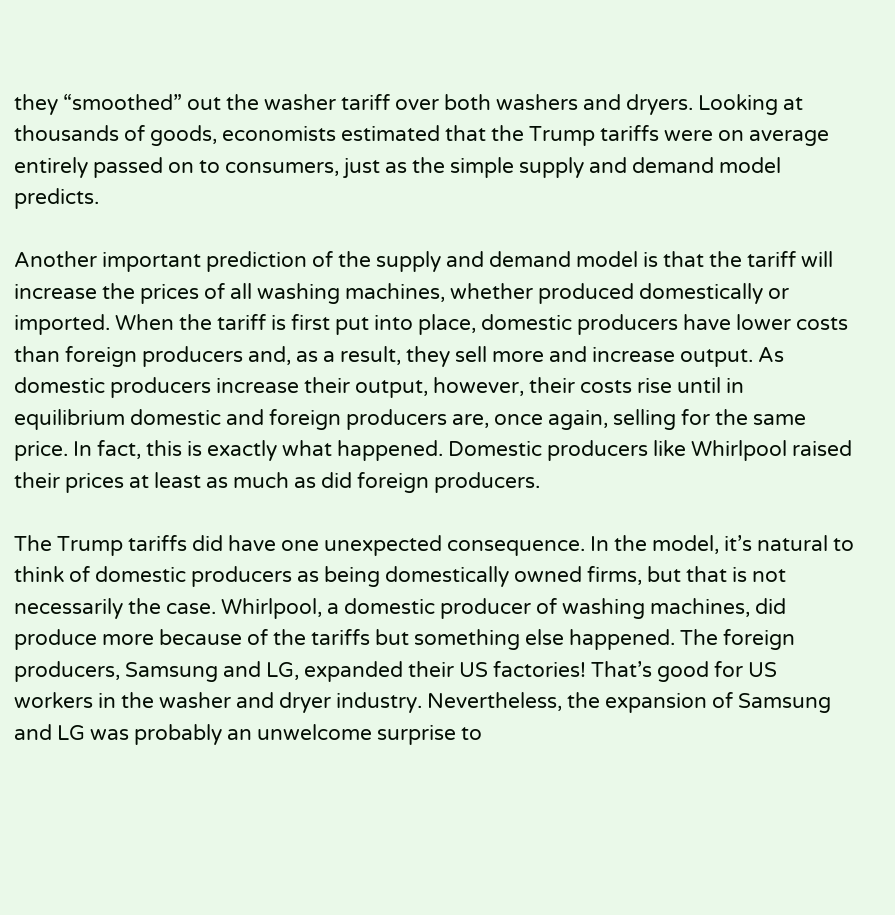they “smoothed” out the washer tariff over both washers and dryers. Looking at thousands of goods, economists estimated that the Trump tariffs were on average entirely passed on to consumers, just as the simple supply and demand model predicts.

Another important prediction of the supply and demand model is that the tariff will increase the prices of all washing machines, whether produced domestically or imported. When the tariff is first put into place, domestic producers have lower costs than foreign producers and, as a result, they sell more and increase output. As domestic producers increase their output, however, their costs rise until in equilibrium domestic and foreign producers are, once again, selling for the same price. In fact, this is exactly what happened. Domestic producers like Whirlpool raised their prices at least as much as did foreign producers.

The Trump tariffs did have one unexpected consequence. In the model, it’s natural to think of domestic producers as being domestically owned firms, but that is not necessarily the case. Whirlpool, a domestic producer of washing machines, did produce more because of the tariffs but something else happened. The foreign producers, Samsung and LG, expanded their US factories! That’s good for US workers in the washer and dryer industry. Nevertheless, the expansion of Samsung and LG was probably an unwelcome surprise to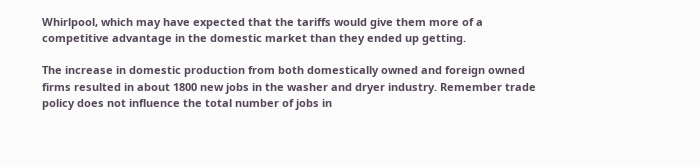Whirlpool, which may have expected that the tariffs would give them more of a competitive advantage in the domestic market than they ended up getting.

The increase in domestic production from both domestically owned and foreign owned firms resulted in about 1800 new jobs in the washer and dryer industry. Remember trade policy does not influence the total number of jobs in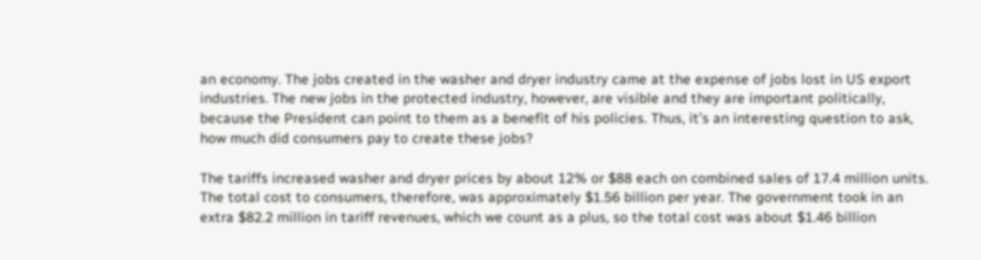an economy. The jobs created in the washer and dryer industry came at the expense of jobs lost in US export industries. The new jobs in the protected industry, however, are visible and they are important politically, because the President can point to them as a benefit of his policies. Thus, it’s an interesting question to ask, how much did consumers pay to create these jobs?

The tariffs increased washer and dryer prices by about 12% or $88 each on combined sales of 17.4 million units. The total cost to consumers, therefore, was approximately $1.56 billion per year. The government took in an extra $82.2 million in tariff revenues, which we count as a plus, so the total cost was about $1.46 billion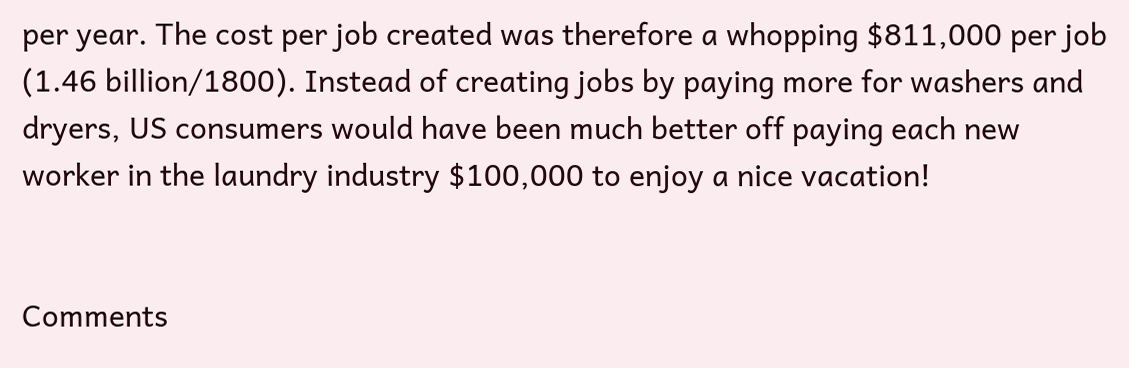per year. The cost per job created was therefore a whopping $811,000 per job (1.46 billion/1800). Instead of creating jobs by paying more for washers and dryers, US consumers would have been much better off paying each new worker in the laundry industry $100,000 to enjoy a nice vacation!


Comments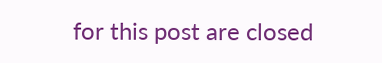for this post are closed